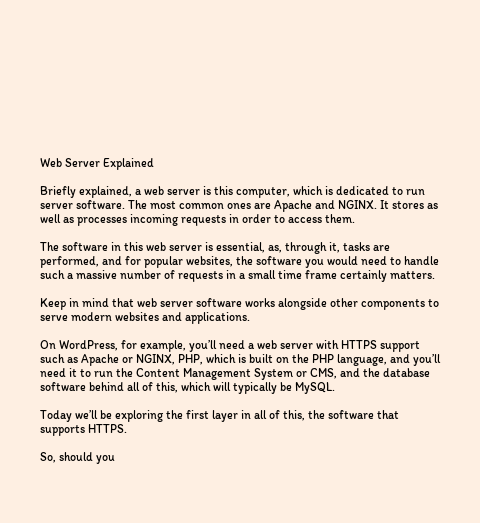Web Server Explained

Briefly explained, a web server is this computer, which is dedicated to run server software. The most common ones are Apache and NGINX. It stores as well as processes incoming requests in order to access them.

The software in this web server is essential, as, through it, tasks are performed, and for popular websites, the software you would need to handle such a massive number of requests in a small time frame certainly matters.

Keep in mind that web server software works alongside other components to serve modern websites and applications.

On WordPress, for example, you’ll need a web server with HTTPS support such as Apache or NGINX, PHP, which is built on the PHP language, and you’ll need it to run the Content Management System or CMS, and the database software behind all of this, which will typically be MySQL.

Today we’ll be exploring the first layer in all of this, the software that supports HTTPS.

So, should you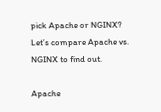pick Apache or NGINX? Let’s compare Apache vs. NGINX to find out.

Apache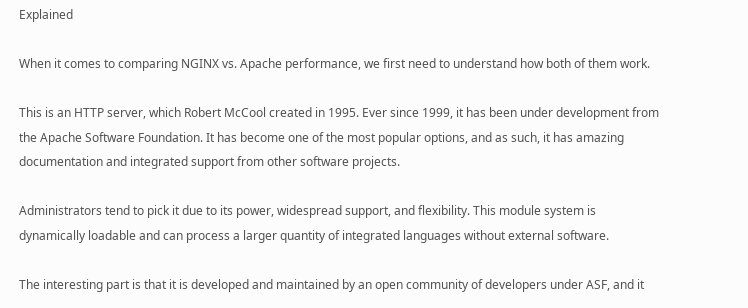Explained

When it comes to comparing NGINX vs. Apache performance, we first need to understand how both of them work.

This is an HTTP server, which Robert McCool created in 1995. Ever since 1999, it has been under development from the Apache Software Foundation. It has become one of the most popular options, and as such, it has amazing documentation and integrated support from other software projects.

Administrators tend to pick it due to its power, widespread support, and flexibility. This module system is dynamically loadable and can process a larger quantity of integrated languages without external software.

The interesting part is that it is developed and maintained by an open community of developers under ASF, and it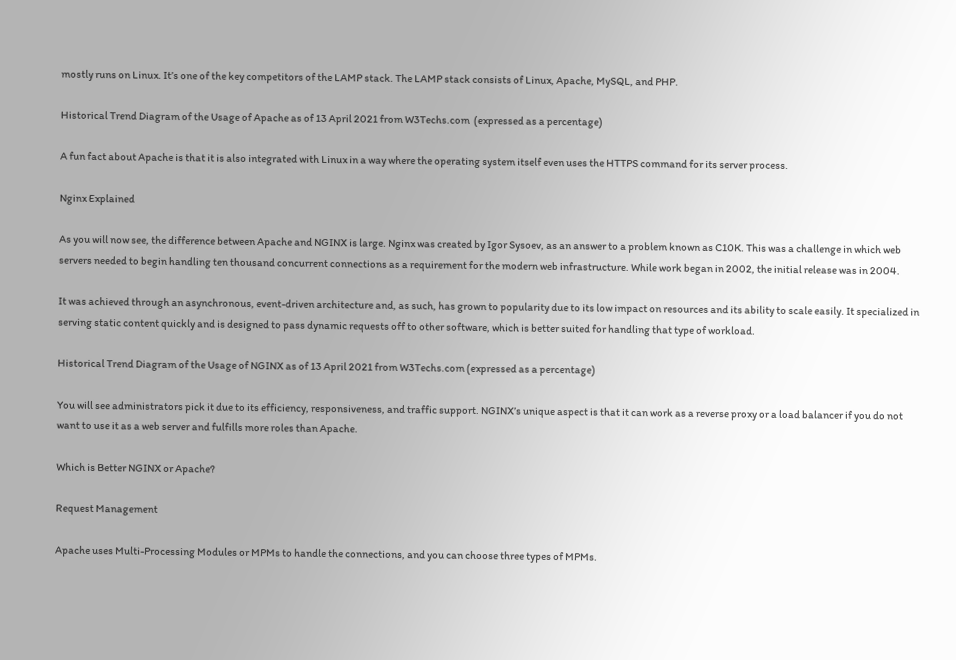mostly runs on Linux. It’s one of the key competitors of the LAMP stack. The LAMP stack consists of Linux, Apache, MySQL, and PHP.

Historical Trend Diagram of the Usage of Apache as of 13 April 2021 from W3Techs.com  (expressed as a percentage)

A fun fact about Apache is that it is also integrated with Linux in a way where the operating system itself even uses the HTTPS command for its server process.

Nginx Explained

As you will now see, the difference between Apache and NGINX is large. Nginx was created by Igor Sysoev, as an answer to a problem known as C10K. This was a challenge in which web servers needed to begin handling ten thousand concurrent connections as a requirement for the modern web infrastructure. While work began in 2002, the initial release was in 2004.

It was achieved through an asynchronous, event-driven architecture and, as such, has grown to popularity due to its low impact on resources and its ability to scale easily. It specialized in serving static content quickly and is designed to pass dynamic requests off to other software, which is better suited for handling that type of workload.

Historical Trend Diagram of the Usage of NGINX as of 13 April 2021 from W3Techs.com (expressed as a percentage)

You will see administrators pick it due to its efficiency, responsiveness, and traffic support. NGINX’s unique aspect is that it can work as a reverse proxy or a load balancer if you do not want to use it as a web server and fulfills more roles than Apache.

Which is Better NGINX or Apache?

Request Management

Apache uses Multi-Processing Modules or MPMs to handle the connections, and you can choose three types of MPMs.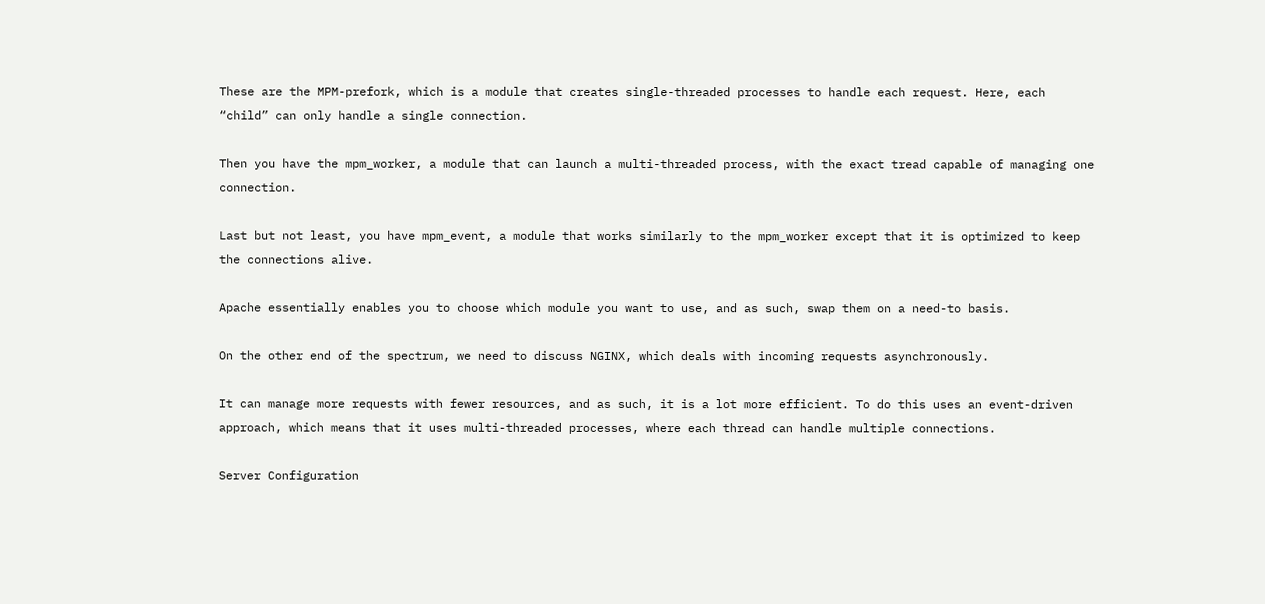These are the MPM-prefork, which is a module that creates single-threaded processes to handle each request. Here, each “child” can only handle a single connection.

Then you have the mpm_worker, a module that can launch a multi-threaded process, with the exact tread capable of managing one connection.

Last but not least, you have mpm_event, a module that works similarly to the mpm_worker except that it is optimized to keep the connections alive.

Apache essentially enables you to choose which module you want to use, and as such, swap them on a need-to basis.

On the other end of the spectrum, we need to discuss NGINX, which deals with incoming requests asynchronously.

It can manage more requests with fewer resources, and as such, it is a lot more efficient. To do this uses an event-driven approach, which means that it uses multi-threaded processes, where each thread can handle multiple connections.

Server Configuration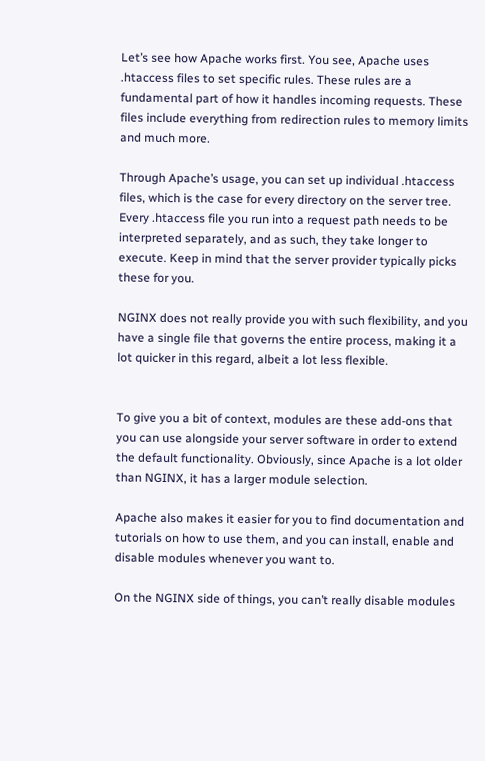Let’s see how Apache works first. You see, Apache uses .htaccess files to set specific rules. These rules are a fundamental part of how it handles incoming requests. These files include everything from redirection rules to memory limits and much more.

Through Apache’s usage, you can set up individual .htaccess files, which is the case for every directory on the server tree. Every .htaccess file you run into a request path needs to be interpreted separately, and as such, they take longer to execute. Keep in mind that the server provider typically picks these for you.

NGINX does not really provide you with such flexibility, and you have a single file that governs the entire process, making it a lot quicker in this regard, albeit a lot less flexible.


To give you a bit of context, modules are these add-ons that you can use alongside your server software in order to extend the default functionality. Obviously, since Apache is a lot older than NGINX, it has a larger module selection.

Apache also makes it easier for you to find documentation and tutorials on how to use them, and you can install, enable and disable modules whenever you want to.

On the NGINX side of things, you can’t really disable modules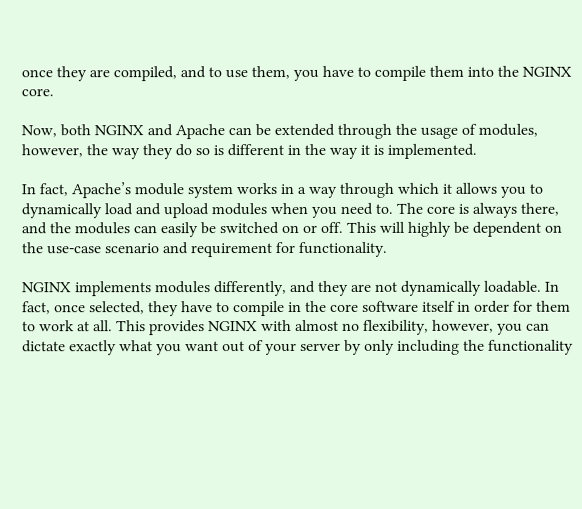once they are compiled, and to use them, you have to compile them into the NGINX core.

Now, both NGINX and Apache can be extended through the usage of modules, however, the way they do so is different in the way it is implemented.

In fact, Apache’s module system works in a way through which it allows you to dynamically load and upload modules when you need to. The core is always there, and the modules can easily be switched on or off. This will highly be dependent on the use-case scenario and requirement for functionality.

NGINX implements modules differently, and they are not dynamically loadable. In fact, once selected, they have to compile in the core software itself in order for them to work at all. This provides NGINX with almost no flexibility, however, you can dictate exactly what you want out of your server by only including the functionality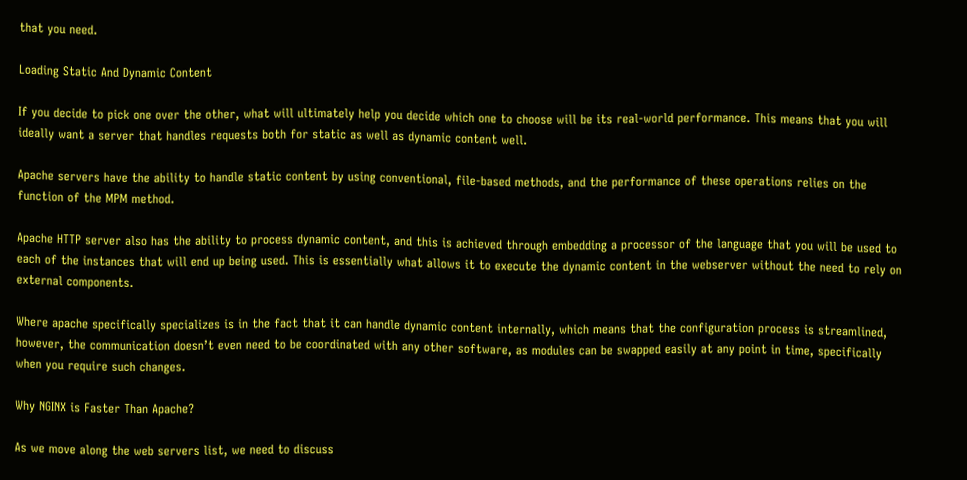that you need.

Loading Static And Dynamic Content

If you decide to pick one over the other, what will ultimately help you decide which one to choose will be its real-world performance. This means that you will ideally want a server that handles requests both for static as well as dynamic content well.

Apache servers have the ability to handle static content by using conventional, file-based methods, and the performance of these operations relies on the function of the MPM method.

Apache HTTP server also has the ability to process dynamic content, and this is achieved through embedding a processor of the language that you will be used to each of the instances that will end up being used. This is essentially what allows it to execute the dynamic content in the webserver without the need to rely on external components.

Where apache specifically specializes is in the fact that it can handle dynamic content internally, which means that the configuration process is streamlined, however, the communication doesn’t even need to be coordinated with any other software, as modules can be swapped easily at any point in time, specifically when you require such changes.

Why NGINX is Faster Than Apache?

As we move along the web servers list, we need to discuss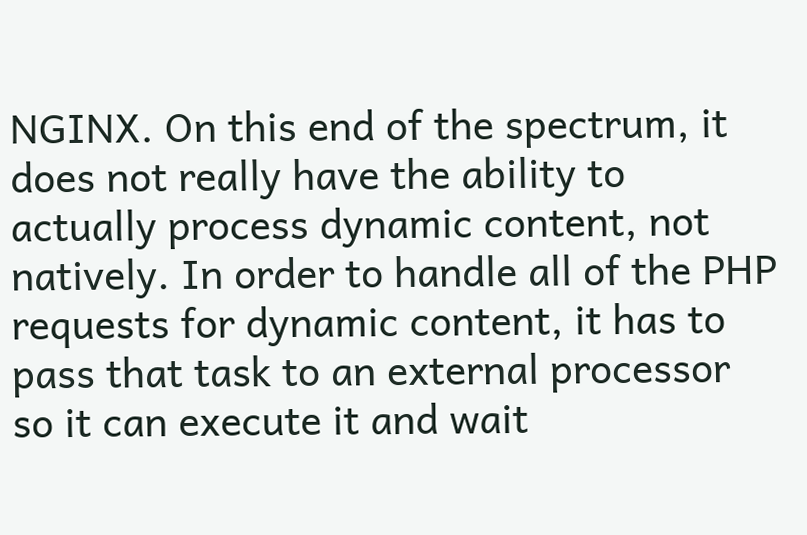NGINX. On this end of the spectrum, it does not really have the ability to actually process dynamic content, not natively. In order to handle all of the PHP requests for dynamic content, it has to pass that task to an external processor so it can execute it and wait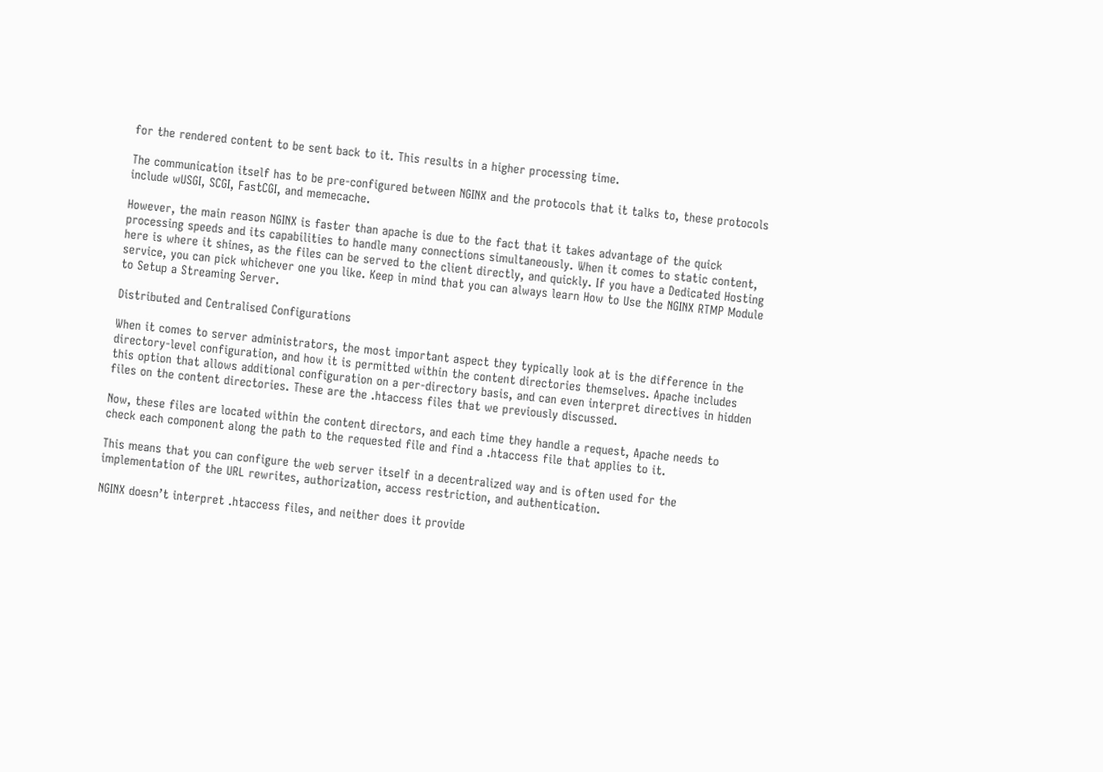for the rendered content to be sent back to it. This results in a higher processing time.

The communication itself has to be pre-configured between NGINX and the protocols that it talks to, these protocols include wUSGI, SCGI, FastCGI, and memecache.

However, the main reason NGINX is faster than apache is due to the fact that it takes advantage of the quick processing speeds and its capabilities to handle many connections simultaneously. When it comes to static content, here is where it shines, as the files can be served to the client directly, and quickly. If you have a Dedicated Hosting service, you can pick whichever one you like. Keep in mind that you can always learn How to Use the NGINX RTMP Module to Setup a Streaming Server.

Distributed and Centralised Configurations

When it comes to server administrators, the most important aspect they typically look at is the difference in the directory-level configuration, and how it is permitted within the content directories themselves. Apache includes this option that allows additional configuration on a per-directory basis, and can even interpret directives in hidden files on the content directories. These are the .htaccess files that we previously discussed.

Now, these files are located within the content directors, and each time they handle a request, Apache needs to check each component along the path to the requested file and find a .htaccess file that applies to it.

This means that you can configure the web server itself in a decentralized way and is often used for the implementation of the URL rewrites, authorization, access restriction, and authentication.

NGINX doesn’t interpret .htaccess files, and neither does it provide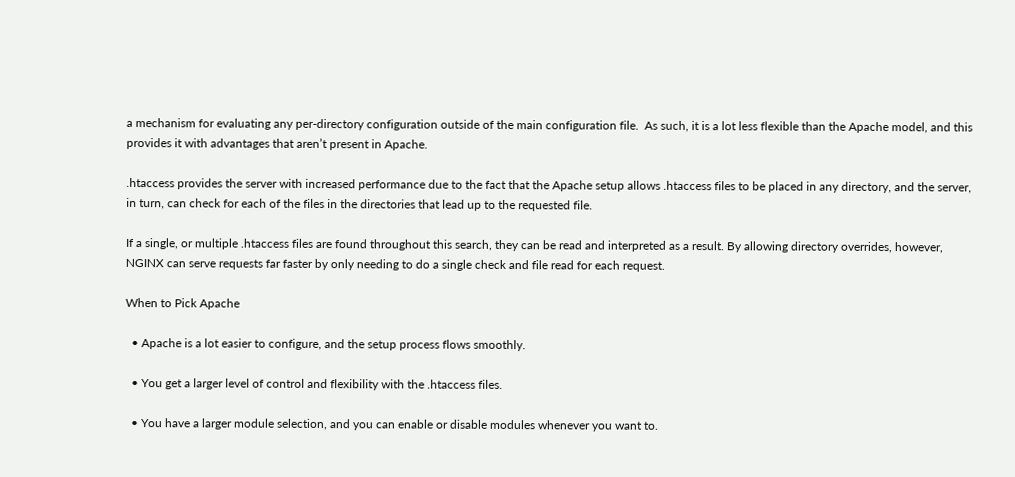a mechanism for evaluating any per-directory configuration outside of the main configuration file.  As such, it is a lot less flexible than the Apache model, and this provides it with advantages that aren’t present in Apache.

.htaccess provides the server with increased performance due to the fact that the Apache setup allows .htaccess files to be placed in any directory, and the server, in turn, can check for each of the files in the directories that lead up to the requested file.

If a single, or multiple .htaccess files are found throughout this search, they can be read and interpreted as a result. By allowing directory overrides, however, NGINX can serve requests far faster by only needing to do a single check and file read for each request.

When to Pick Apache

  • Apache is a lot easier to configure, and the setup process flows smoothly.

  • You get a larger level of control and flexibility with the .htaccess files.

  • You have a larger module selection, and you can enable or disable modules whenever you want to.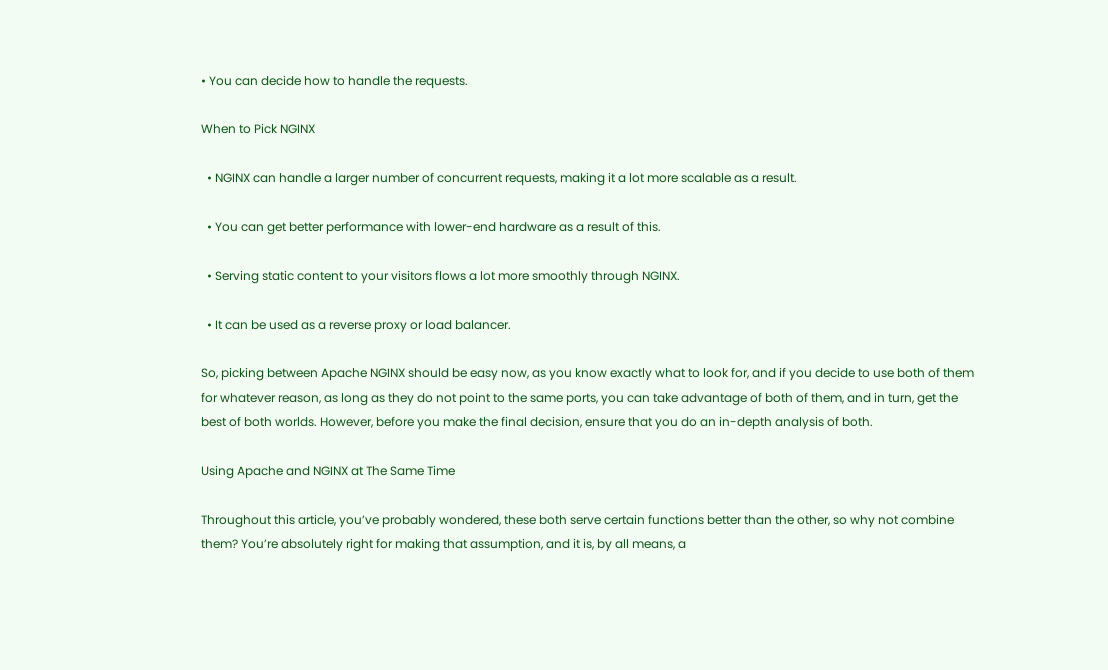• You can decide how to handle the requests.

When to Pick NGINX

  • NGINX can handle a larger number of concurrent requests, making it a lot more scalable as a result.

  • You can get better performance with lower-end hardware as a result of this.

  • Serving static content to your visitors flows a lot more smoothly through NGINX.

  • It can be used as a reverse proxy or load balancer.

So, picking between Apache NGINX should be easy now, as you know exactly what to look for, and if you decide to use both of them for whatever reason, as long as they do not point to the same ports, you can take advantage of both of them, and in turn, get the best of both worlds. However, before you make the final decision, ensure that you do an in-depth analysis of both.

Using Apache and NGINX at The Same Time

Throughout this article, you’ve probably wondered, these both serve certain functions better than the other, so why not combine them? You’re absolutely right for making that assumption, and it is, by all means, a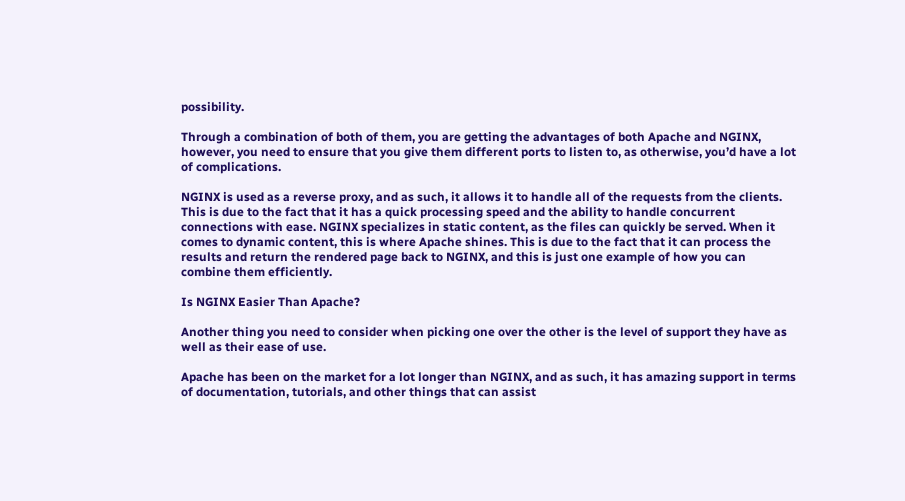possibility.

Through a combination of both of them, you are getting the advantages of both Apache and NGINX, however, you need to ensure that you give them different ports to listen to, as otherwise, you’d have a lot of complications.

NGINX is used as a reverse proxy, and as such, it allows it to handle all of the requests from the clients. This is due to the fact that it has a quick processing speed and the ability to handle concurrent connections with ease. NGINX specializes in static content, as the files can quickly be served. When it comes to dynamic content, this is where Apache shines. This is due to the fact that it can process the results and return the rendered page back to NGINX, and this is just one example of how you can combine them efficiently.

Is NGINX Easier Than Apache?

Another thing you need to consider when picking one over the other is the level of support they have as well as their ease of use.

Apache has been on the market for a lot longer than NGINX, and as such, it has amazing support in terms of documentation, tutorials, and other things that can assist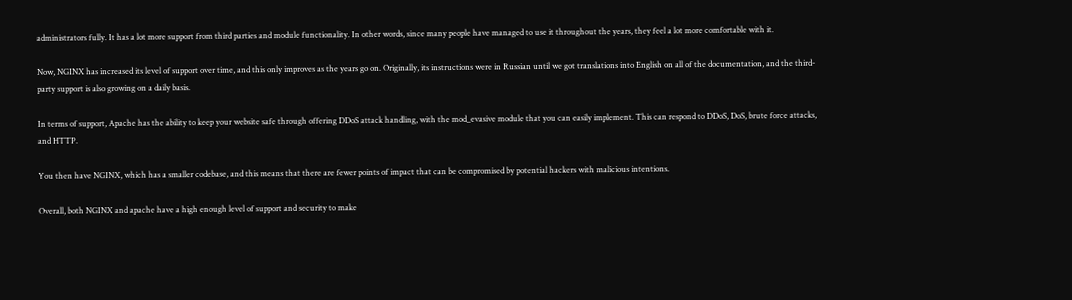administrators fully. It has a lot more support from third parties and module functionality. In other words, since many people have managed to use it throughout the years, they feel a lot more comfortable with it.

Now, NGINX has increased its level of support over time, and this only improves as the years go on. Originally, its instructions were in Russian until we got translations into English on all of the documentation, and the third-party support is also growing on a daily basis.

In terms of support, Apache has the ability to keep your website safe through offering DDoS attack handling, with the mod_evasive module that you can easily implement. This can respond to DDoS, DoS, brute force attacks, and HTTP.

You then have NGINX, which has a smaller codebase, and this means that there are fewer points of impact that can be compromised by potential hackers with malicious intentions.

Overall, both NGINX and apache have a high enough level of support and security to make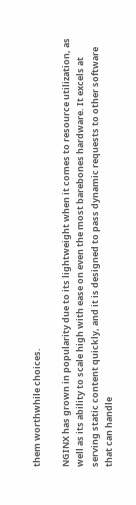them worthwhile choices.

NGINX has grown in popularity due to its lightweight when it comes to resource utilization, as well as its ability to scale high with ease on even the most barebones hardware. It excels at serving static content quickly, and it is designed to pass dynamic requests to other software that can handle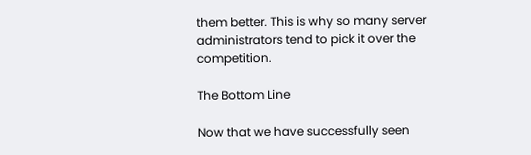them better. This is why so many server administrators tend to pick it over the competition.

The Bottom Line

Now that we have successfully seen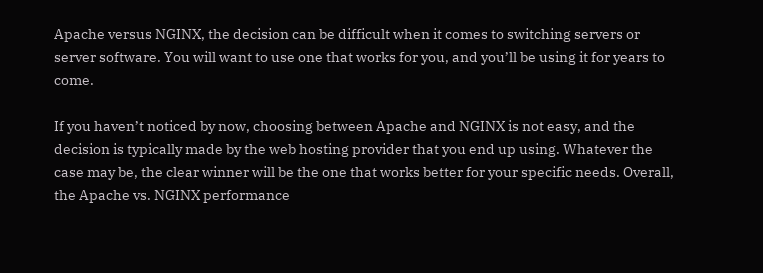Apache versus NGINX, the decision can be difficult when it comes to switching servers or server software. You will want to use one that works for you, and you’ll be using it for years to come.

If you haven’t noticed by now, choosing between Apache and NGINX is not easy, and the decision is typically made by the web hosting provider that you end up using. Whatever the case may be, the clear winner will be the one that works better for your specific needs. Overall, the Apache vs. NGINX performance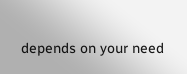depends on your need